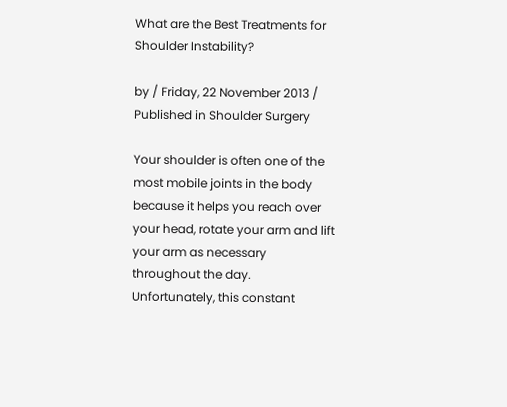What are the Best Treatments for Shoulder Instability?

by / Friday, 22 November 2013 / Published in Shoulder Surgery

Your shoulder is often one of the most mobile joints in the body because it helps you reach over your head, rotate your arm and lift your arm as necessary throughout the day. Unfortunately, this constant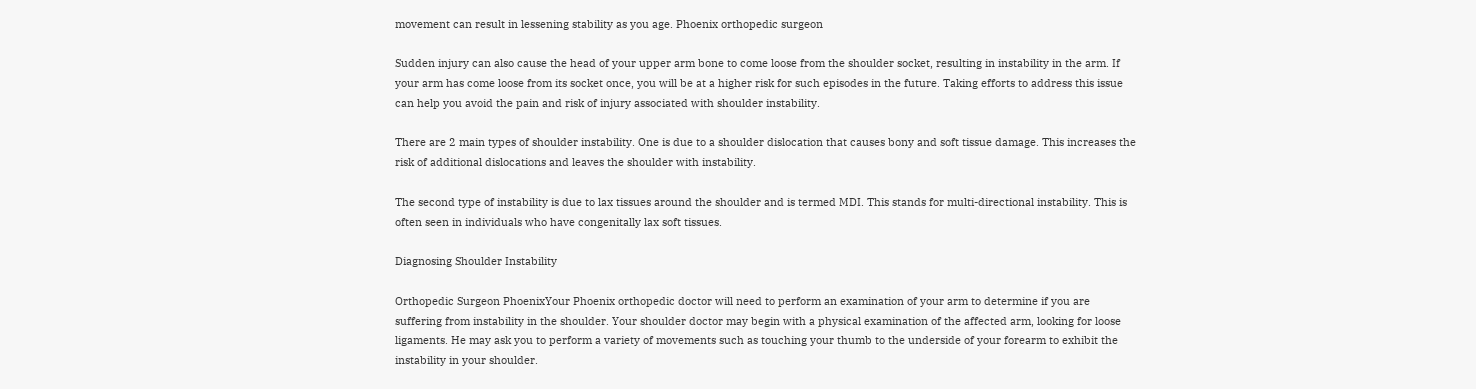movement can result in lessening stability as you age. Phoenix orthopedic surgeon

Sudden injury can also cause the head of your upper arm bone to come loose from the shoulder socket, resulting in instability in the arm. If your arm has come loose from its socket once, you will be at a higher risk for such episodes in the future. Taking efforts to address this issue can help you avoid the pain and risk of injury associated with shoulder instability.

There are 2 main types of shoulder instability. One is due to a shoulder dislocation that causes bony and soft tissue damage. This increases the risk of additional dislocations and leaves the shoulder with instability.

The second type of instability is due to lax tissues around the shoulder and is termed MDI. This stands for multi-directional instability. This is often seen in individuals who have congenitally lax soft tissues.

Diagnosing Shoulder Instability

Orthopedic Surgeon PhoenixYour Phoenix orthopedic doctor will need to perform an examination of your arm to determine if you are suffering from instability in the shoulder. Your shoulder doctor may begin with a physical examination of the affected arm, looking for loose ligaments. He may ask you to perform a variety of movements such as touching your thumb to the underside of your forearm to exhibit the instability in your shoulder.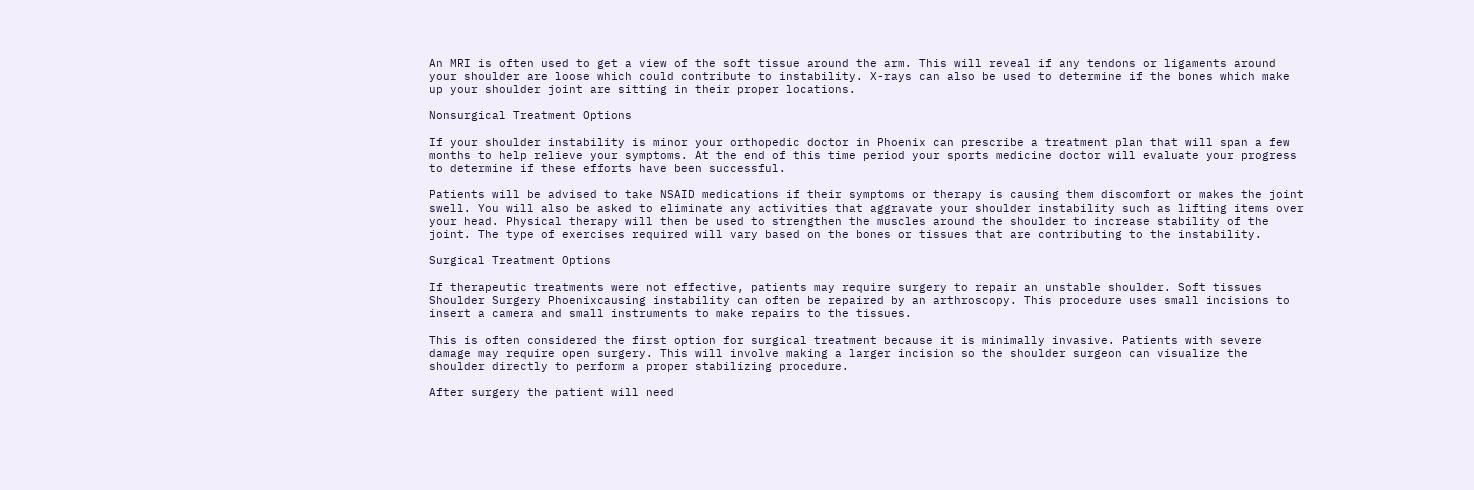An MRI is often used to get a view of the soft tissue around the arm. This will reveal if any tendons or ligaments around your shoulder are loose which could contribute to instability. X-rays can also be used to determine if the bones which make up your shoulder joint are sitting in their proper locations.

Nonsurgical Treatment Options

If your shoulder instability is minor your orthopedic doctor in Phoenix can prescribe a treatment plan that will span a few months to help relieve your symptoms. At the end of this time period your sports medicine doctor will evaluate your progress to determine if these efforts have been successful.

Patients will be advised to take NSAID medications if their symptoms or therapy is causing them discomfort or makes the joint swell. You will also be asked to eliminate any activities that aggravate your shoulder instability such as lifting items over your head. Physical therapy will then be used to strengthen the muscles around the shoulder to increase stability of the joint. The type of exercises required will vary based on the bones or tissues that are contributing to the instability.

Surgical Treatment Options

If therapeutic treatments were not effective, patients may require surgery to repair an unstable shoulder. Soft tissues Shoulder Surgery Phoenixcausing instability can often be repaired by an arthroscopy. This procedure uses small incisions to insert a camera and small instruments to make repairs to the tissues.

This is often considered the first option for surgical treatment because it is minimally invasive. Patients with severe damage may require open surgery. This will involve making a larger incision so the shoulder surgeon can visualize the shoulder directly to perform a proper stabilizing procedure.

After surgery the patient will need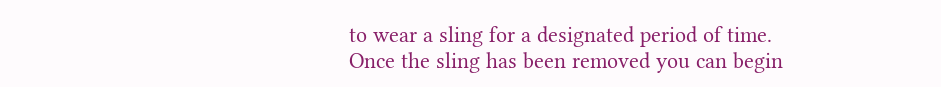to wear a sling for a designated period of time. Once the sling has been removed you can begin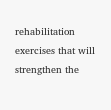rehabilitation exercises that will strengthen the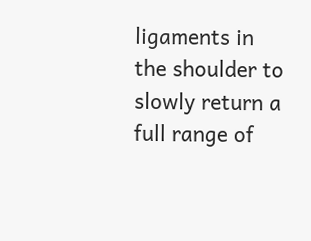ligaments in the shoulder to slowly return a full range of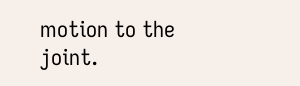motion to the joint.